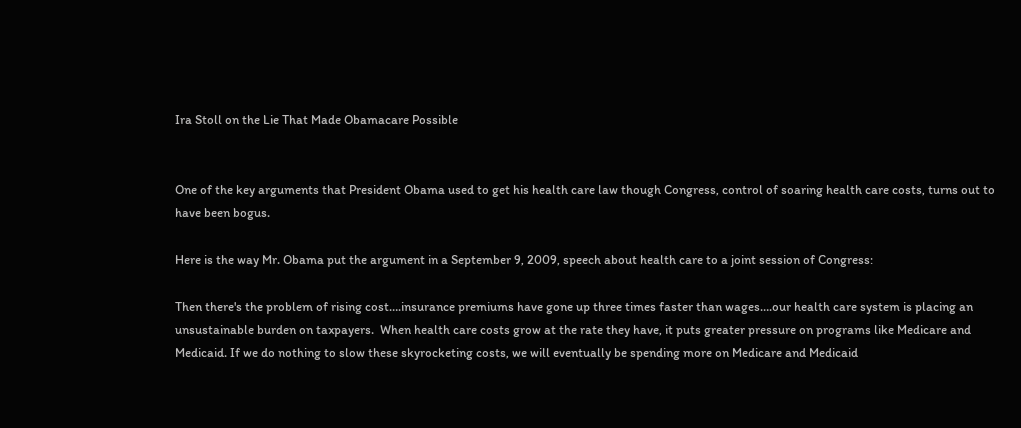Ira Stoll on the Lie That Made Obamacare Possible


One of the key arguments that President Obama used to get his health care law though Congress, control of soaring health care costs, turns out to have been bogus.

Here is the way Mr. Obama put the argument in a September 9, 2009, speech about health care to a joint session of Congress:

Then there's the problem of rising cost….insurance premiums have gone up three times faster than wages….our health care system is placing an unsustainable burden on taxpayers.  When health care costs grow at the rate they have, it puts greater pressure on programs like Medicare and Medicaid. If we do nothing to slow these skyrocketing costs, we will eventually be spending more on Medicare and Medicaid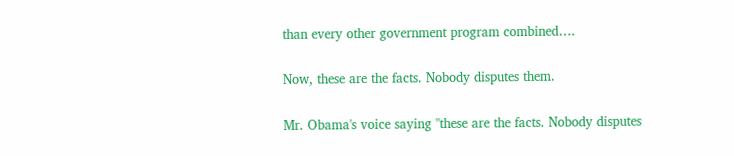than every other government program combined….

Now, these are the facts. Nobody disputes them.

Mr. Obama's voice saying "these are the facts. Nobody disputes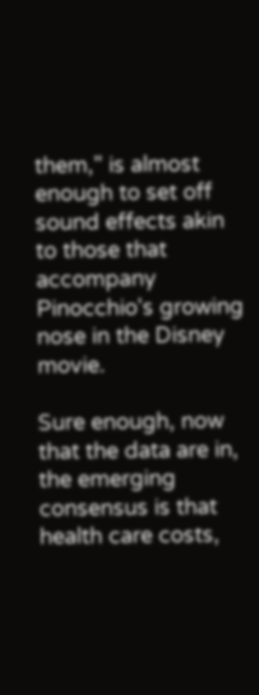them," is almost enough to set off sound effects akin to those that accompany Pinocchio's growing nose in the Disney movie.

Sure enough, now that the data are in, the emerging consensus is that health care costs,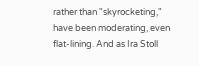rather than "skyrocketing," have been moderating, even flat-lining. And as Ira Stoll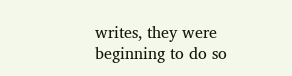writes, they were beginning to do so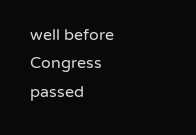well before Congress passed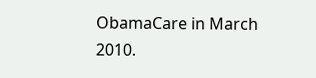ObamaCare in March 2010.